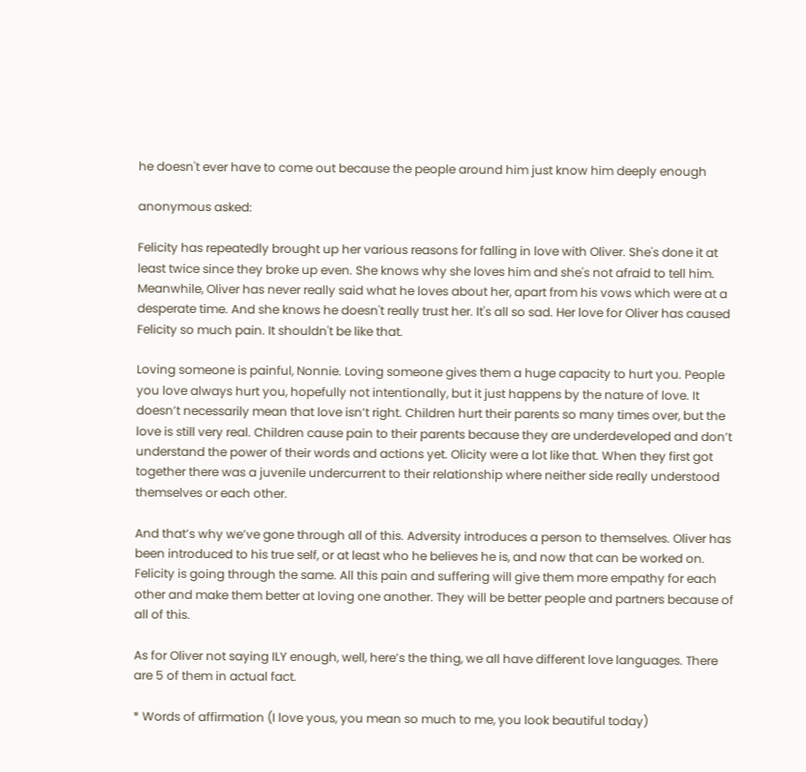he doesn't ever have to come out because the people around him just know him deeply enough

anonymous asked:

Felicity has repeatedly brought up her various reasons for falling in love with Oliver. She's done it at least twice since they broke up even. She knows why she loves him and she's not afraid to tell him. Meanwhile, Oliver has never really said what he loves about her, apart from his vows which were at a desperate time. And she knows he doesn't really trust her. It's all so sad. Her love for Oliver has caused Felicity so much pain. It shouldn't be like that.

Loving someone is painful, Nonnie. Loving someone gives them a huge capacity to hurt you. People you love always hurt you, hopefully not intentionally, but it just happens by the nature of love. It doesn’t necessarily mean that love isn’t right. Children hurt their parents so many times over, but the love is still very real. Children cause pain to their parents because they are underdeveloped and don’t understand the power of their words and actions yet. Olicity were a lot like that. When they first got together there was a juvenile undercurrent to their relationship where neither side really understood themselves or each other.

And that’s why we’ve gone through all of this. Adversity introduces a person to themselves. Oliver has been introduced to his true self, or at least who he believes he is, and now that can be worked on. Felicity is going through the same. All this pain and suffering will give them more empathy for each other and make them better at loving one another. They will be better people and partners because of all of this.

As for Oliver not saying ILY enough, well, here’s the thing, we all have different love languages. There are 5 of them in actual fact.

* Words of affirmation (I love yous, you mean so much to me, you look beautiful today)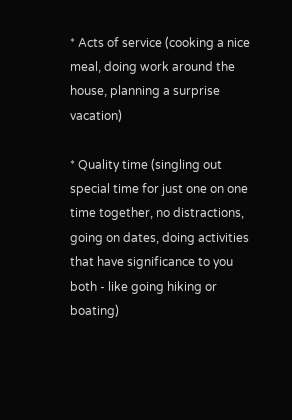* Acts of service (cooking a nice meal, doing work around the house, planning a surprise vacation)

* Quality time (singling out special time for just one on one time together, no distractions, going on dates, doing activities that have significance to you both - like going hiking or boating)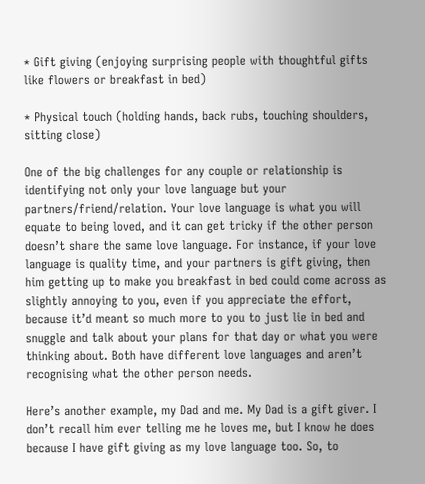* Gift giving (enjoying surprising people with thoughtful gifts like flowers or breakfast in bed)

* Physical touch (holding hands, back rubs, touching shoulders, sitting close)

One of the big challenges for any couple or relationship is identifying not only your love language but your partners/friend/relation. Your love language is what you will equate to being loved, and it can get tricky if the other person doesn’t share the same love language. For instance, if your love language is quality time, and your partners is gift giving, then him getting up to make you breakfast in bed could come across as slightly annoying to you, even if you appreciate the effort, because it’d meant so much more to you to just lie in bed and snuggle and talk about your plans for that day or what you were thinking about. Both have different love languages and aren’t recognising what the other person needs.

Here’s another example, my Dad and me. My Dad is a gift giver. I don’t recall him ever telling me he loves me, but I know he does because I have gift giving as my love language too. So, to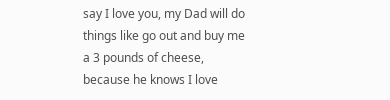say I love you, my Dad will do things like go out and buy me a 3 pounds of cheese, because he knows I love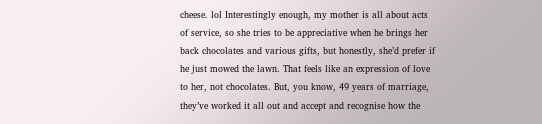cheese. lol Interestingly enough, my mother is all about acts of service, so she tries to be appreciative when he brings her back chocolates and various gifts, but honestly, she’d prefer if he just mowed the lawn. That feels like an expression of love to her, not chocolates. But, you know, 49 years of marriage, they’ve worked it all out and accept and recognise how the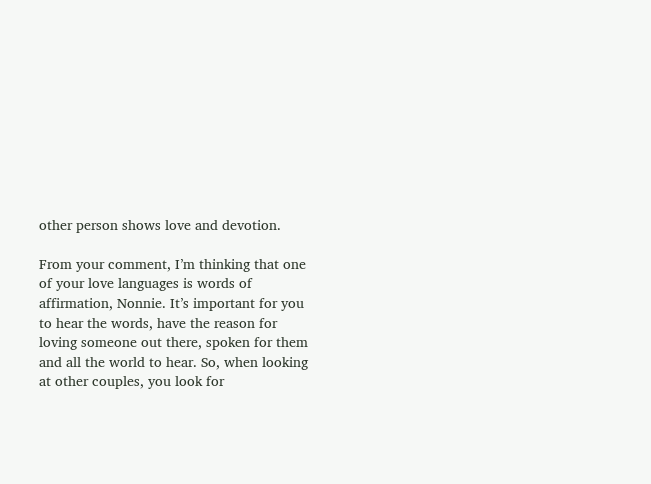other person shows love and devotion.

From your comment, I’m thinking that one of your love languages is words of affirmation, Nonnie. It’s important for you to hear the words, have the reason for loving someone out there, spoken for them and all the world to hear. So, when looking at other couples, you look for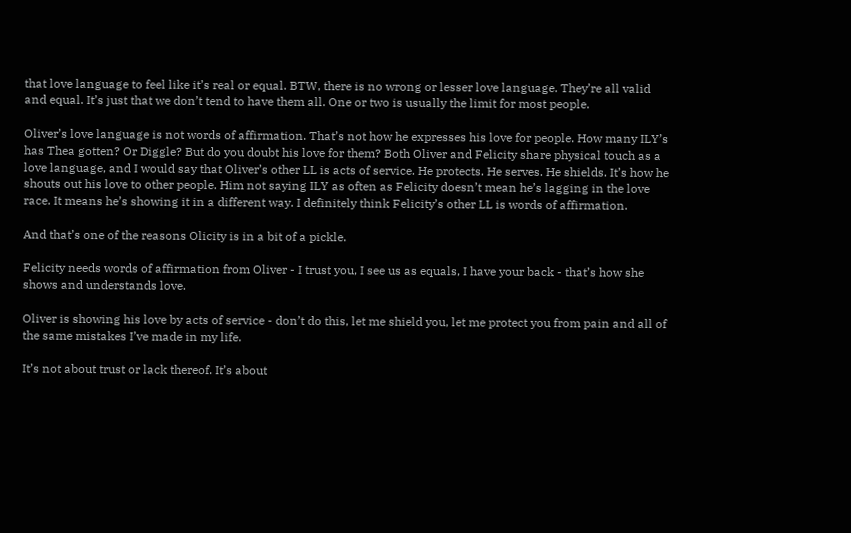that love language to feel like it’s real or equal. BTW, there is no wrong or lesser love language. They’re all valid and equal. It’s just that we don’t tend to have them all. One or two is usually the limit for most people.

Oliver’s love language is not words of affirmation. That’s not how he expresses his love for people. How many ILY’s has Thea gotten? Or Diggle? But do you doubt his love for them? Both Oliver and Felicity share physical touch as a love language, and I would say that Oliver’s other LL is acts of service. He protects. He serves. He shields. It’s how he shouts out his love to other people. Him not saying ILY as often as Felicity doesn’t mean he’s lagging in the love race. It means he’s showing it in a different way. I definitely think Felicity’s other LL is words of affirmation.

And that’s one of the reasons Olicity is in a bit of a pickle.

Felicity needs words of affirmation from Oliver - I trust you, I see us as equals, I have your back - that’s how she shows and understands love.

Oliver is showing his love by acts of service - don’t do this, let me shield you, let me protect you from pain and all of the same mistakes I’ve made in my life.

It’s not about trust or lack thereof. It’s about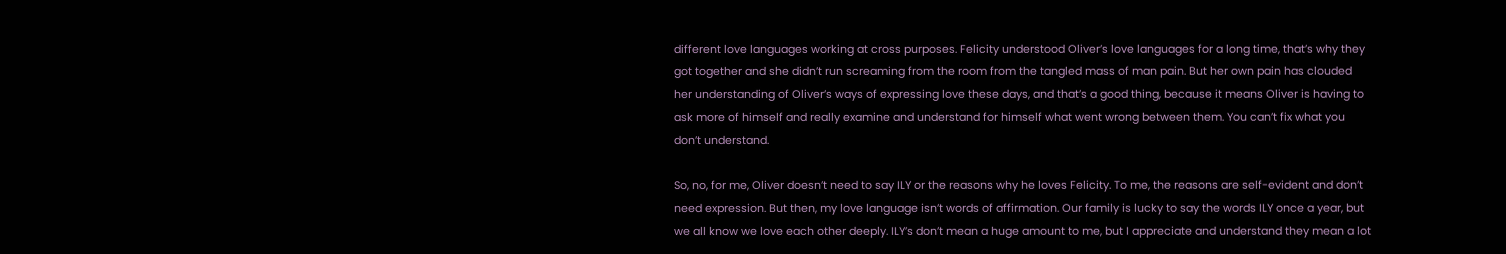different love languages working at cross purposes. Felicity understood Oliver’s love languages for a long time, that’s why they got together and she didn’t run screaming from the room from the tangled mass of man pain. But her own pain has clouded her understanding of Oliver’s ways of expressing love these days, and that’s a good thing, because it means Oliver is having to ask more of himself and really examine and understand for himself what went wrong between them. You can’t fix what you don’t understand.

So, no, for me, Oliver doesn’t need to say ILY or the reasons why he loves Felicity. To me, the reasons are self-evident and don’t need expression. But then, my love language isn’t words of affirmation. Our family is lucky to say the words ILY once a year, but we all know we love each other deeply. ILY’s don’t mean a huge amount to me, but I appreciate and understand they mean a lot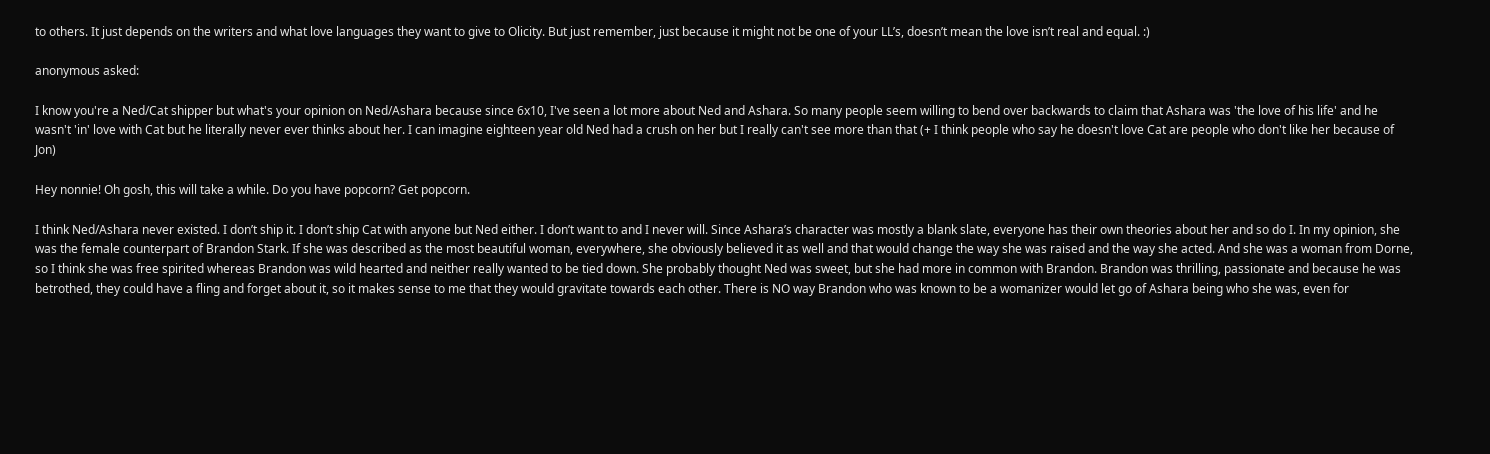to others. It just depends on the writers and what love languages they want to give to Olicity. But just remember, just because it might not be one of your LL’s, doesn’t mean the love isn’t real and equal. :)

anonymous asked:

I know you're a Ned/Cat shipper but what's your opinion on Ned/Ashara because since 6x10, I've seen a lot more about Ned and Ashara. So many people seem willing to bend over backwards to claim that Ashara was 'the love of his life' and he wasn't 'in' love with Cat but he literally never ever thinks about her. I can imagine eighteen year old Ned had a crush on her but I really can't see more than that (+ I think people who say he doesn't love Cat are people who don't like her because of Jon)

Hey nonnie! Oh gosh, this will take a while. Do you have popcorn? Get popcorn.

I think Ned/Ashara never existed. I don’t ship it. I don’t ship Cat with anyone but Ned either. I don’t want to and I never will. Since Ashara’s character was mostly a blank slate, everyone has their own theories about her and so do I. In my opinion, she was the female counterpart of Brandon Stark. If she was described as the most beautiful woman, everywhere, she obviously believed it as well and that would change the way she was raised and the way she acted. And she was a woman from Dorne, so I think she was free spirited whereas Brandon was wild hearted and neither really wanted to be tied down. She probably thought Ned was sweet, but she had more in common with Brandon. Brandon was thrilling, passionate and because he was betrothed, they could have a fling and forget about it, so it makes sense to me that they would gravitate towards each other. There is NO way Brandon who was known to be a womanizer would let go of Ashara being who she was, even for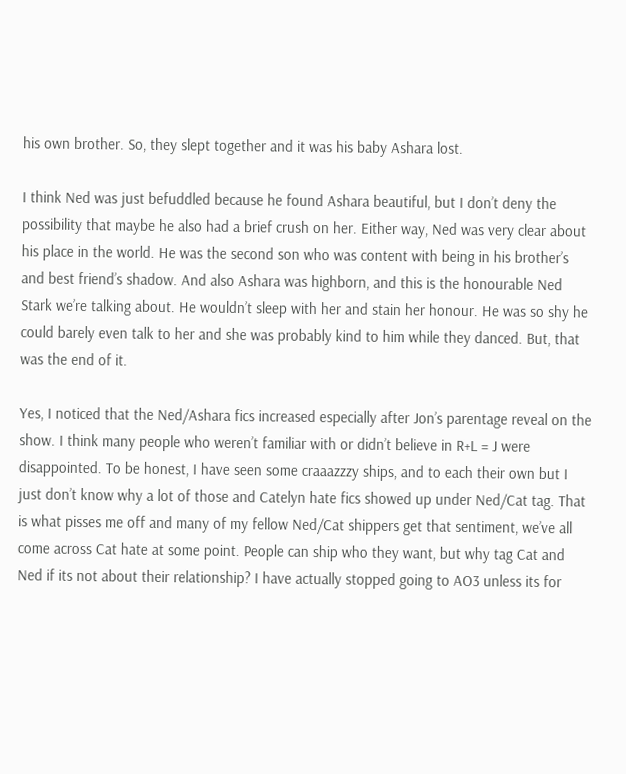his own brother. So, they slept together and it was his baby Ashara lost.

I think Ned was just befuddled because he found Ashara beautiful, but I don’t deny the possibility that maybe he also had a brief crush on her. Either way, Ned was very clear about his place in the world. He was the second son who was content with being in his brother’s and best friend’s shadow. And also Ashara was highborn, and this is the honourable Ned Stark we’re talking about. He wouldn’t sleep with her and stain her honour. He was so shy he could barely even talk to her and she was probably kind to him while they danced. But, that was the end of it.

Yes, I noticed that the Ned/Ashara fics increased especially after Jon’s parentage reveal on the show. I think many people who weren’t familiar with or didn’t believe in R+L = J were disappointed. To be honest, I have seen some craaazzzy ships, and to each their own but I just don’t know why a lot of those and Catelyn hate fics showed up under Ned/Cat tag. That is what pisses me off and many of my fellow Ned/Cat shippers get that sentiment, we’ve all come across Cat hate at some point. People can ship who they want, but why tag Cat and Ned if its not about their relationship? I have actually stopped going to AO3 unless its for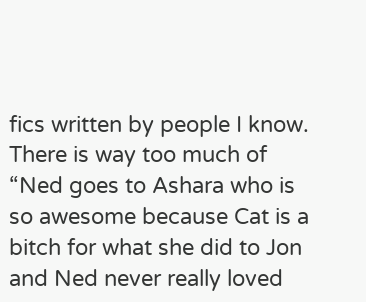fics written by people I know. There is way too much of “Ned goes to Ashara who is so awesome because Cat is a bitch for what she did to Jon and Ned never really loved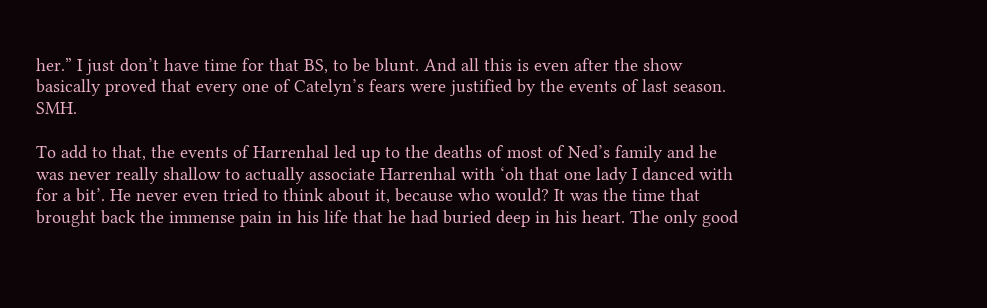her.” I just don’t have time for that BS, to be blunt. And all this is even after the show basically proved that every one of Catelyn’s fears were justified by the events of last season. SMH.

To add to that, the events of Harrenhal led up to the deaths of most of Ned’s family and he was never really shallow to actually associate Harrenhal with ‘oh that one lady I danced with for a bit’. He never even tried to think about it, because who would? It was the time that brought back the immense pain in his life that he had buried deep in his heart. The only good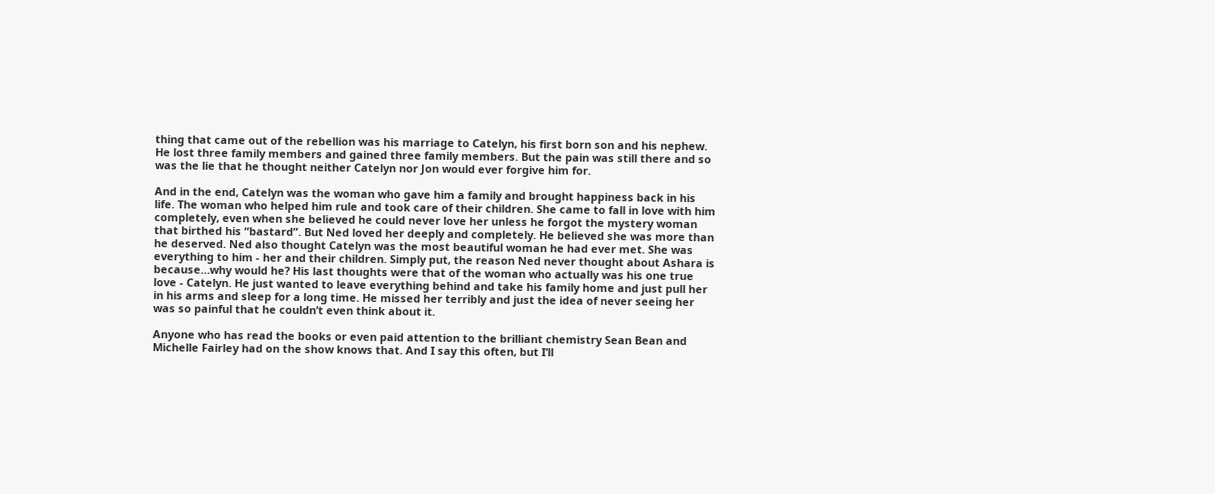thing that came out of the rebellion was his marriage to Catelyn, his first born son and his nephew. He lost three family members and gained three family members. But the pain was still there and so was the lie that he thought neither Catelyn nor Jon would ever forgive him for.

And in the end, Catelyn was the woman who gave him a family and brought happiness back in his life. The woman who helped him rule and took care of their children. She came to fall in love with him completely, even when she believed he could never love her unless he forgot the mystery woman that birthed his “bastard”. But Ned loved her deeply and completely. He believed she was more than he deserved. Ned also thought Catelyn was the most beautiful woman he had ever met. She was everything to him - her and their children. Simply put, the reason Ned never thought about Ashara is because…why would he? His last thoughts were that of the woman who actually was his one true love - Catelyn. He just wanted to leave everything behind and take his family home and just pull her in his arms and sleep for a long time. He missed her terribly and just the idea of never seeing her was so painful that he couldn’t even think about it.

Anyone who has read the books or even paid attention to the brilliant chemistry Sean Bean and Michelle Fairley had on the show knows that. And I say this often, but I’ll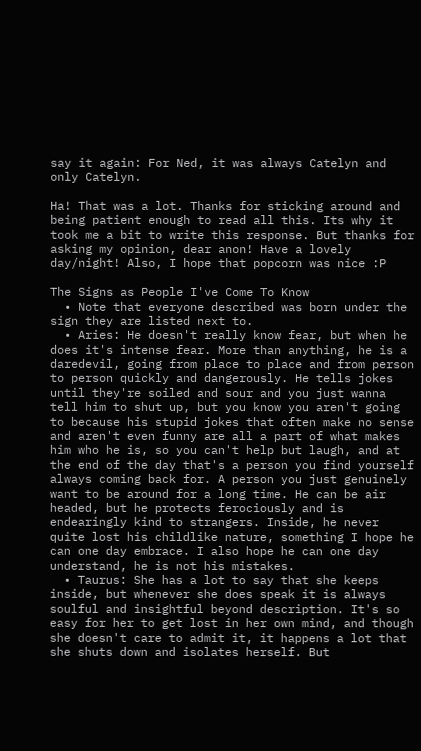say it again: For Ned, it was always Catelyn and only Catelyn.

Ha! That was a lot. Thanks for sticking around and being patient enough to read all this. Its why it took me a bit to write this response. But thanks for asking my opinion, dear anon! Have a lovely day/night! Also, I hope that popcorn was nice :P

The Signs as People I've Come To Know
  • Note that everyone described was born under the sign they are listed next to.
  • Aries: He doesn't really know fear, but when he does it's intense fear. More than anything, he is a daredevil, going from place to place and from person to person quickly and dangerously. He tells jokes until they're soiled and sour and you just wanna tell him to shut up, but you know you aren't going to because his stupid jokes that often make no sense and aren't even funny are all a part of what makes him who he is, so you can't help but laugh, and at the end of the day that's a person you find yourself always coming back for. A person you just genuinely want to be around for a long time. He can be air headed, but he protects ferociously and is endearingly kind to strangers. Inside, he never quite lost his childlike nature, something I hope he can one day embrace. I also hope he can one day understand, he is not his mistakes.
  • Taurus: She has a lot to say that she keeps inside, but whenever she does speak it is always soulful and insightful beyond description. It's so easy for her to get lost in her own mind, and though she doesn't care to admit it, it happens a lot that she shuts down and isolates herself. But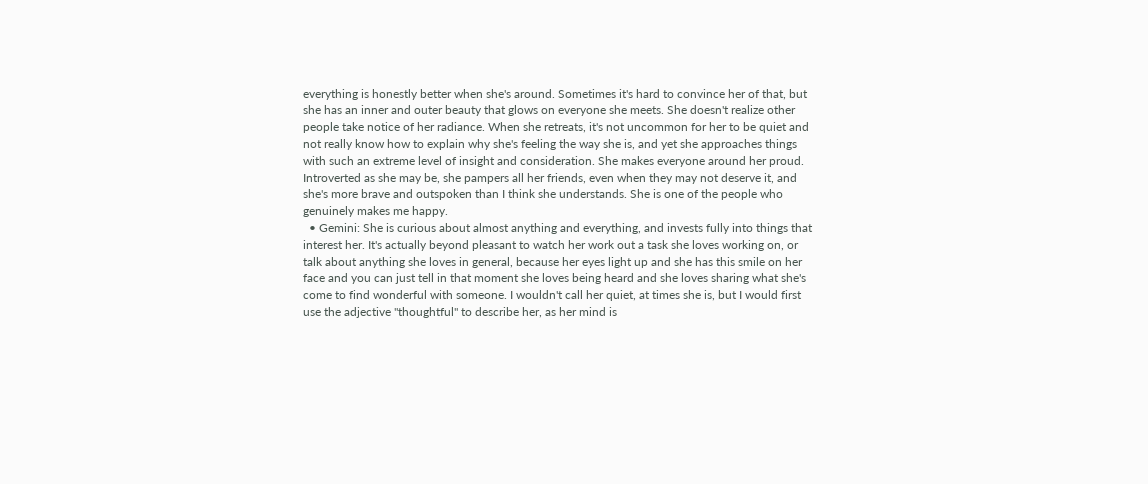everything is honestly better when she's around. Sometimes it's hard to convince her of that, but she has an inner and outer beauty that glows on everyone she meets. She doesn't realize other people take notice of her radiance. When she retreats, it's not uncommon for her to be quiet and not really know how to explain why she's feeling the way she is, and yet she approaches things with such an extreme level of insight and consideration. She makes everyone around her proud. Introverted as she may be, she pampers all her friends, even when they may not deserve it, and she's more brave and outspoken than I think she understands. She is one of the people who genuinely makes me happy.
  • Gemini: She is curious about almost anything and everything, and invests fully into things that interest her. It's actually beyond pleasant to watch her work out a task she loves working on, or talk about anything she loves in general, because her eyes light up and she has this smile on her face and you can just tell in that moment she loves being heard and she loves sharing what she's come to find wonderful with someone. I wouldn't call her quiet, at times she is, but I would first use the adjective "thoughtful" to describe her, as her mind is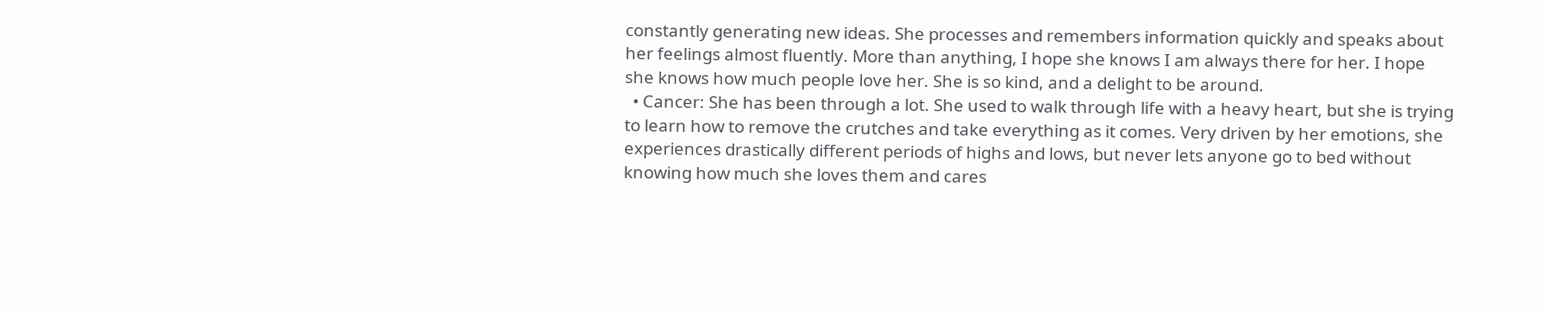constantly generating new ideas. She processes and remembers information quickly and speaks about her feelings almost fluently. More than anything, I hope she knows I am always there for her. I hope she knows how much people love her. She is so kind, and a delight to be around.
  • Cancer: She has been through a lot. She used to walk through life with a heavy heart, but she is trying to learn how to remove the crutches and take everything as it comes. Very driven by her emotions, she experiences drastically different periods of highs and lows, but never lets anyone go to bed without knowing how much she loves them and cares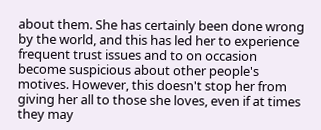about them. She has certainly been done wrong by the world, and this has led her to experience frequent trust issues and to on occasion become suspicious about other people's motives. However, this doesn't stop her from giving her all to those she loves, even if at times they may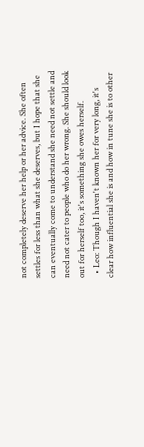not completely deserve her help or her advice. She often settles for less than what she deserves, but I hope that she can eventually come to understand she need not settle and need not cater to people who do her wrong. She should look out for herself too, it's something she owes herself.
  • Leo: Though I haven't known her for very long, it's clear how influential she is and how in tune she is to other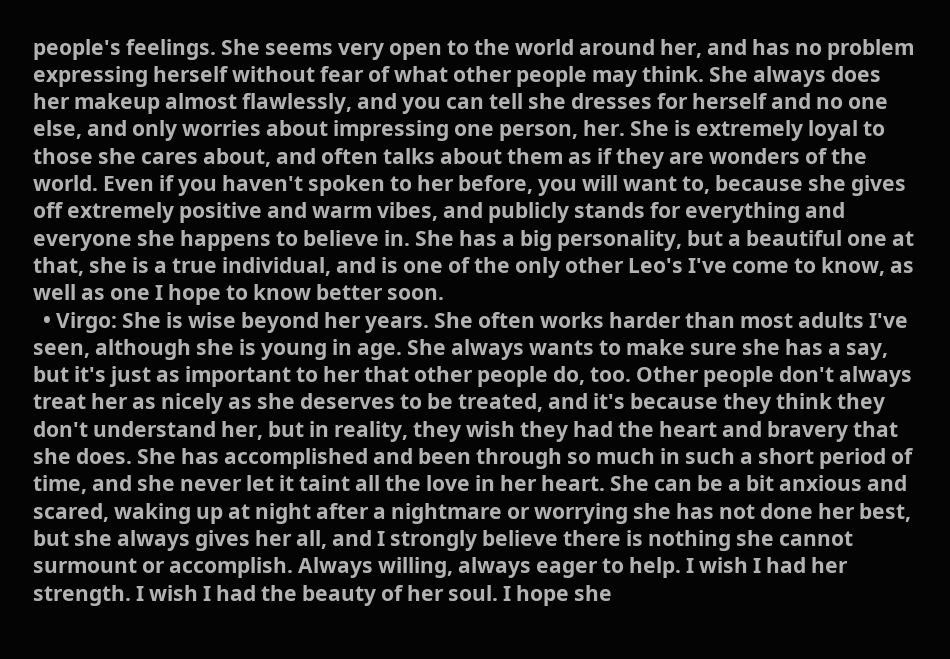people's feelings. She seems very open to the world around her, and has no problem expressing herself without fear of what other people may think. She always does her makeup almost flawlessly, and you can tell she dresses for herself and no one else, and only worries about impressing one person, her. She is extremely loyal to those she cares about, and often talks about them as if they are wonders of the world. Even if you haven't spoken to her before, you will want to, because she gives off extremely positive and warm vibes, and publicly stands for everything and everyone she happens to believe in. She has a big personality, but a beautiful one at that, she is a true individual, and is one of the only other Leo's I've come to know, as well as one I hope to know better soon.
  • Virgo: She is wise beyond her years. She often works harder than most adults I've seen, although she is young in age. She always wants to make sure she has a say, but it's just as important to her that other people do, too. Other people don't always treat her as nicely as she deserves to be treated, and it's because they think they don't understand her, but in reality, they wish they had the heart and bravery that she does. She has accomplished and been through so much in such a short period of time, and she never let it taint all the love in her heart. She can be a bit anxious and scared, waking up at night after a nightmare or worrying she has not done her best, but she always gives her all, and I strongly believe there is nothing she cannot surmount or accomplish. Always willing, always eager to help. I wish I had her strength. I wish I had the beauty of her soul. I hope she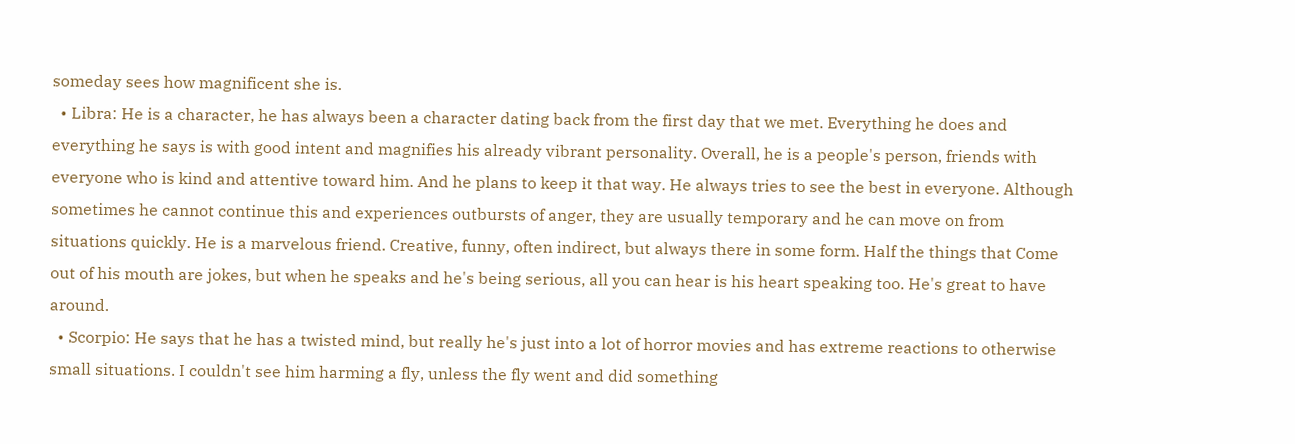someday sees how magnificent she is.
  • Libra: He is a character, he has always been a character dating back from the first day that we met. Everything he does and everything he says is with good intent and magnifies his already vibrant personality. Overall, he is a people's person, friends with everyone who is kind and attentive toward him. And he plans to keep it that way. He always tries to see the best in everyone. Although sometimes he cannot continue this and experiences outbursts of anger, they are usually temporary and he can move on from situations quickly. He is a marvelous friend. Creative, funny, often indirect, but always there in some form. Half the things that Come out of his mouth are jokes, but when he speaks and he's being serious, all you can hear is his heart speaking too. He's great to have around.
  • Scorpio: He says that he has a twisted mind, but really he's just into a lot of horror movies and has extreme reactions to otherwise small situations. I couldn't see him harming a fly, unless the fly went and did something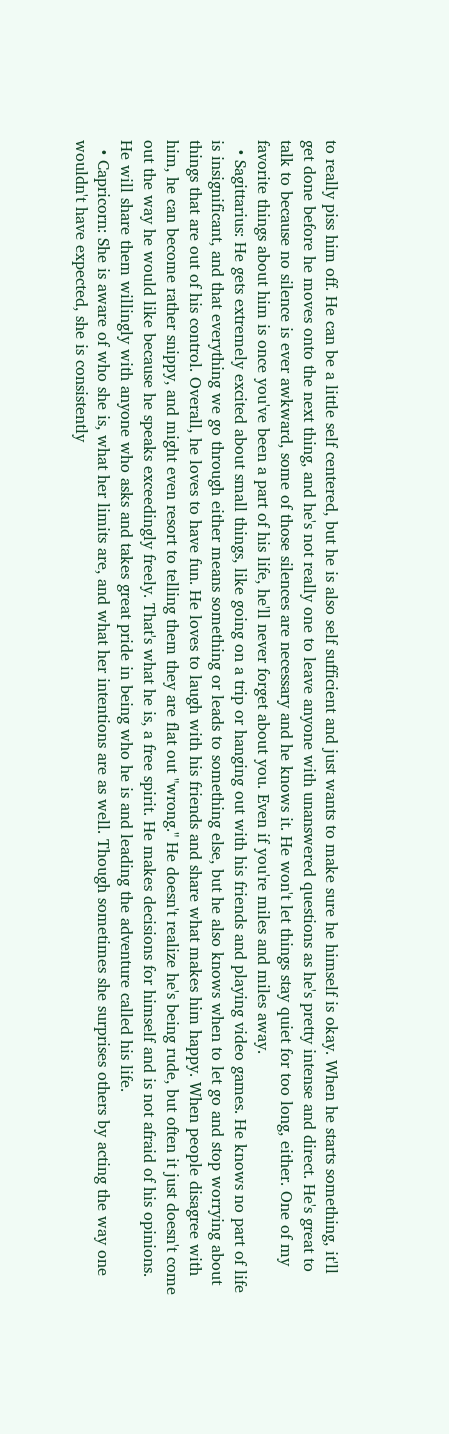to really piss him off. He can be a little self centered, but he is also self sufficient and just wants to make sure he himself is okay. When he starts something, it'll get done before he moves onto the next thing, and he's not really one to leave anyone with unanswered questions as he's pretty intense and direct. He's great to talk to because no silence is ever awkward, some of those silences are necessary and he knows it. He won't let things stay quiet for too long, either. One of my favorite things about him is once you've been a part of his life, he'll never forget about you. Even if you're miles and miles away.
  • Sagittarius: He gets extremely excited about small things, like going on a trip or hanging out with his friends and playing video games. He knows no part of life is insignificant, and that everything we go through either means something or leads to something else, but he also knows when to let go and stop worrying about things that are out of his control. Overall, he loves to have fun. He loves to laugh with his friends and share what makes him happy. When people disagree with him, he can become rather snippy, and might even resort to telling them they are flat out "wrong." He doesn't realize he's being rude, but often it just doesn't come out the way he would like because he speaks exceedingly freely. That's what he is, a free spirit. He makes decisions for himself and is not afraid of his opinions. He will share them willingly with anyone who asks and takes great pride in being who he is and leading the adventure called his life.
  • Capricorn: She is aware of who she is, what her limits are, and what her intentions are as well. Though sometimes she surprises others by acting the way one wouldn't have expected, she is consistently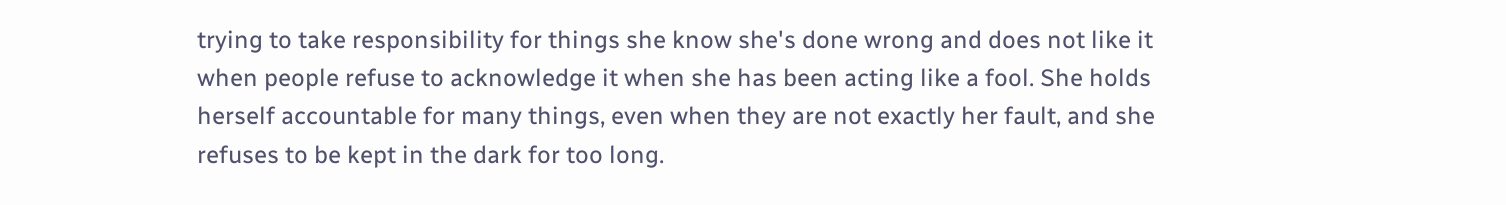trying to take responsibility for things she know she's done wrong and does not like it when people refuse to acknowledge it when she has been acting like a fool. She holds herself accountable for many things, even when they are not exactly her fault, and she refuses to be kept in the dark for too long.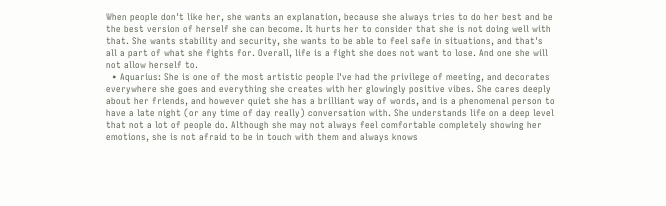When people don't like her, she wants an explanation, because she always tries to do her best and be the best version of herself she can become. It hurts her to consider that she is not doing well with that. She wants stability and security, she wants to be able to feel safe in situations, and that's all a part of what she fights for. Overall, life is a fight she does not want to lose. And one she will not allow herself to.
  • Aquarius: She is one of the most artistic people I've had the privilege of meeting, and decorates everywhere she goes and everything she creates with her glowingly positive vibes. She cares deeply about her friends, and however quiet she has a brilliant way of words, and is a phenomenal person to have a late night (or any time of day really) conversation with. She understands life on a deep level that not a lot of people do. Although she may not always feel comfortable completely showing her emotions, she is not afraid to be in touch with them and always knows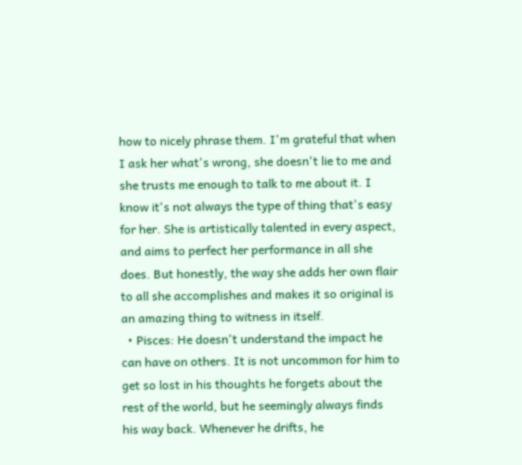how to nicely phrase them. I'm grateful that when I ask her what's wrong, she doesn't lie to me and she trusts me enough to talk to me about it. I know it's not always the type of thing that's easy for her. She is artistically talented in every aspect, and aims to perfect her performance in all she does. But honestly, the way she adds her own flair to all she accomplishes and makes it so original is an amazing thing to witness in itself.
  • Pisces: He doesn't understand the impact he can have on others. It is not uncommon for him to get so lost in his thoughts he forgets about the rest of the world, but he seemingly always finds his way back. Whenever he drifts, he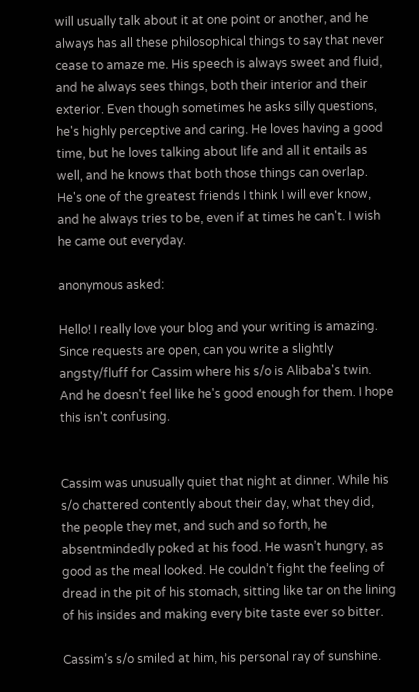will usually talk about it at one point or another, and he always has all these philosophical things to say that never cease to amaze me. His speech is always sweet and fluid, and he always sees things, both their interior and their exterior. Even though sometimes he asks silly questions, he's highly perceptive and caring. He loves having a good time, but he loves talking about life and all it entails as well, and he knows that both those things can overlap. He's one of the greatest friends I think I will ever know, and he always tries to be, even if at times he can't. I wish he came out everyday.

anonymous asked:

Hello! I really love your blog and your writing is amazing. Since requests are open, can you write a slightly angsty/fluff for Cassim where his s/o is Alibaba's twin. And he doesn't feel like he's good enough for them. I hope this isn't confusing.


Cassim was unusually quiet that night at dinner. While his s/o chattered contently about their day, what they did, the people they met, and such and so forth, he absentmindedly poked at his food. He wasn’t hungry, as good as the meal looked. He couldn’t fight the feeling of dread in the pit of his stomach, sitting like tar on the lining of his insides and making every bite taste ever so bitter.

Cassim’s s/o smiled at him, his personal ray of sunshine.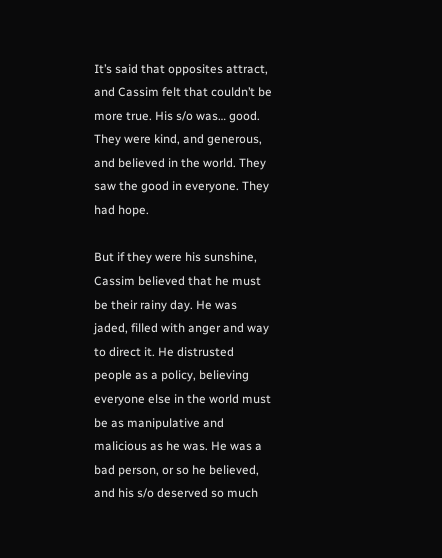It’s said that opposites attract, and Cassim felt that couldn’t be more true. His s/o was… good. They were kind, and generous, and believed in the world. They saw the good in everyone. They had hope.

But if they were his sunshine, Cassim believed that he must be their rainy day. He was jaded, filled with anger and way to direct it. He distrusted people as a policy, believing everyone else in the world must be as manipulative and malicious as he was. He was a bad person, or so he believed, and his s/o deserved so much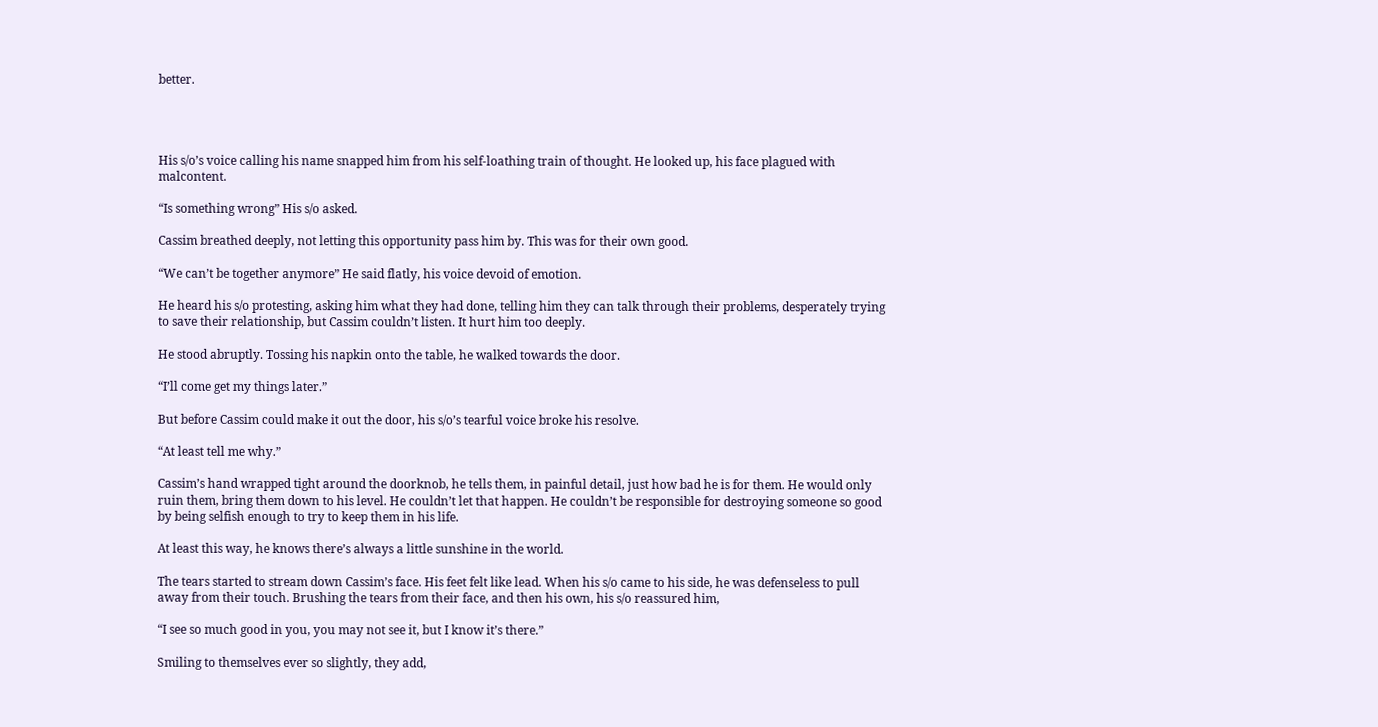better.




His s/o’s voice calling his name snapped him from his self-loathing train of thought. He looked up, his face plagued with malcontent.

“Is something wrong” His s/o asked.

Cassim breathed deeply, not letting this opportunity pass him by. This was for their own good.

“We can’t be together anymore” He said flatly, his voice devoid of emotion.

He heard his s/o protesting, asking him what they had done, telling him they can talk through their problems, desperately trying to save their relationship, but Cassim couldn’t listen. It hurt him too deeply.

He stood abruptly. Tossing his napkin onto the table, he walked towards the door.

“I’ll come get my things later.”

But before Cassim could make it out the door, his s/o’s tearful voice broke his resolve.

“At least tell me why.”

Cassim’s hand wrapped tight around the doorknob, he tells them, in painful detail, just how bad he is for them. He would only ruin them, bring them down to his level. He couldn’t let that happen. He couldn’t be responsible for destroying someone so good by being selfish enough to try to keep them in his life.

At least this way, he knows there’s always a little sunshine in the world.

The tears started to stream down Cassim’s face. His feet felt like lead. When his s/o came to his side, he was defenseless to pull away from their touch. Brushing the tears from their face, and then his own, his s/o reassured him,

“I see so much good in you, you may not see it, but I know it’s there.”

Smiling to themselves ever so slightly, they add,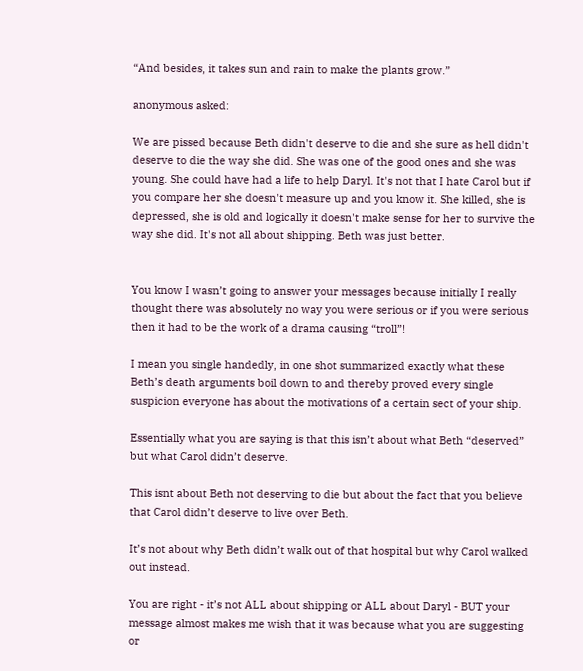“And besides, it takes sun and rain to make the plants grow.”

anonymous asked:

We are pissed because Beth didn't deserve to die and she sure as hell didn't deserve to die the way she did. She was one of the good ones and she was young. She could have had a life to help Daryl. It's not that I hate Carol but if you compare her she doesn't measure up and you know it. She killed, she is depressed, she is old and logically it doesn't make sense for her to survive the way she did. It's not all about shipping. Beth was just better.


You know I wasn’t going to answer your messages because initially I really thought there was absolutely no way you were serious or if you were serious then it had to be the work of a drama causing “troll”!

I mean you single handedly, in one shot summarized exactly what these Beth’s death arguments boil down to and thereby proved every single suspicion everyone has about the motivations of a certain sect of your ship.

Essentially what you are saying is that this isn’t about what Beth “deserved” but what Carol didn’t deserve.

This isnt about Beth not deserving to die but about the fact that you believe that Carol didn’t deserve to live over Beth.

It’s not about why Beth didn’t walk out of that hospital but why Carol walked out instead.

You are right - it’s not ALL about shipping or ALL about Daryl - BUT your message almost makes me wish that it was because what you are suggesting or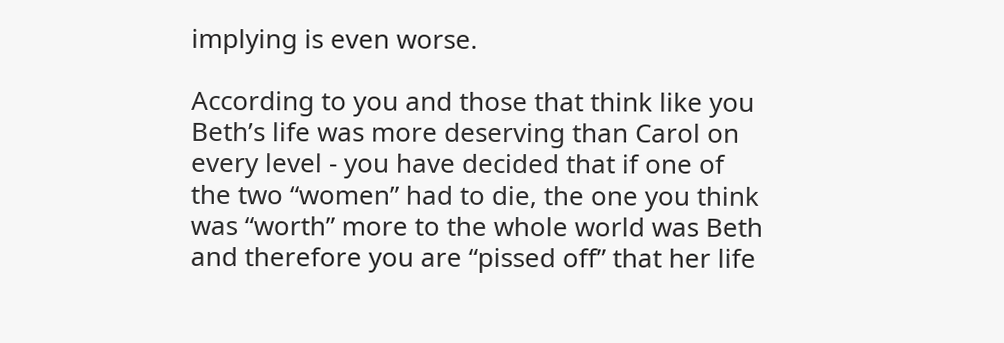implying is even worse.

According to you and those that think like you Beth’s life was more deserving than Carol on every level - you have decided that if one of the two “women” had to die, the one you think was “worth” more to the whole world was Beth and therefore you are “pissed off” that her life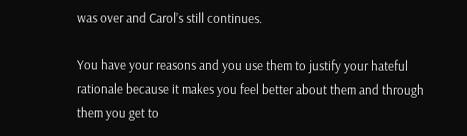was over and Carol’s still continues.

You have your reasons and you use them to justify your hateful rationale because it makes you feel better about them and through them you get to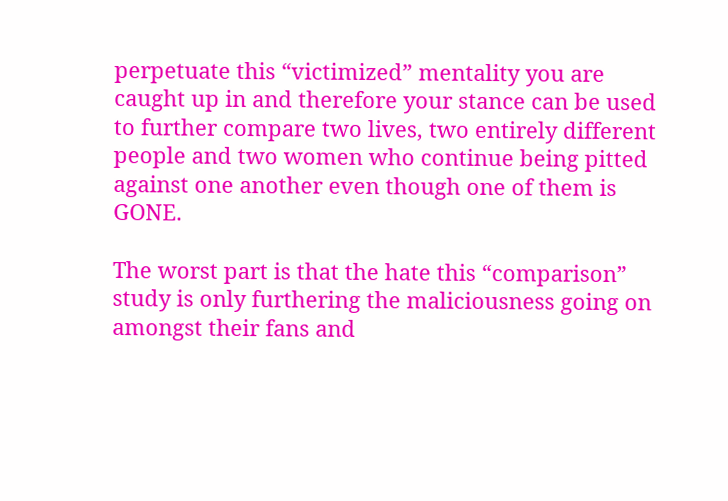perpetuate this “victimized” mentality you are caught up in and therefore your stance can be used to further compare two lives, two entirely different people and two women who continue being pitted against one another even though one of them is GONE.

The worst part is that the hate this “comparison” study is only furthering the maliciousness going on amongst their fans and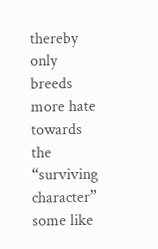thereby only breeds more hate towards the “surviving character” some like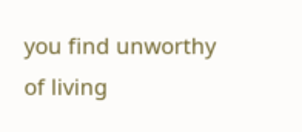you find unworthy of living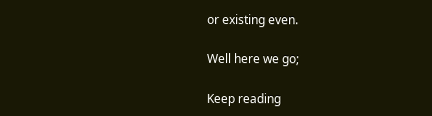or existing even.

Well here we go;

Keep reading